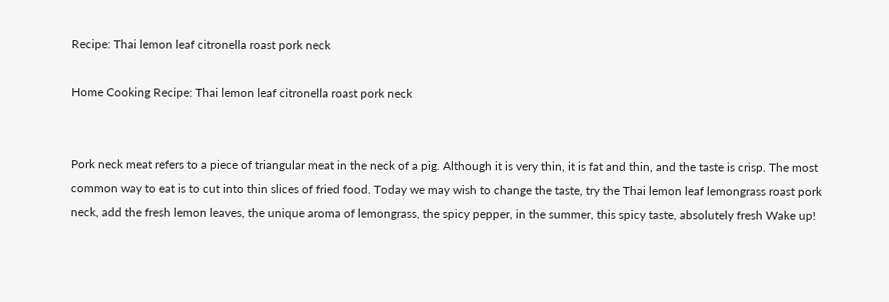Recipe: Thai lemon leaf citronella roast pork neck

Home Cooking Recipe: Thai lemon leaf citronella roast pork neck


Pork neck meat refers to a piece of triangular meat in the neck of a pig. Although it is very thin, it is fat and thin, and the taste is crisp. The most common way to eat is to cut into thin slices of fried food. Today we may wish to change the taste, try the Thai lemon leaf lemongrass roast pork neck, add the fresh lemon leaves, the unique aroma of lemongrass, the spicy pepper, in the summer, this spicy taste, absolutely fresh Wake up!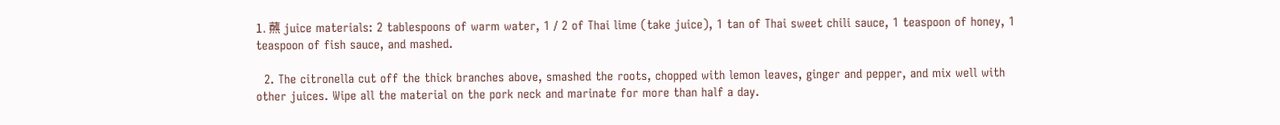1. 蘸 juice materials: 2 tablespoons of warm water, 1 ∕ 2 of Thai lime (take juice), 1 tan of Thai sweet chili sauce, 1 teaspoon of honey, 1 teaspoon of fish sauce, and mashed.

  2. The citronella cut off the thick branches above, smashed the roots, chopped with lemon leaves, ginger and pepper, and mix well with other juices. Wipe all the material on the pork neck and marinate for more than half a day.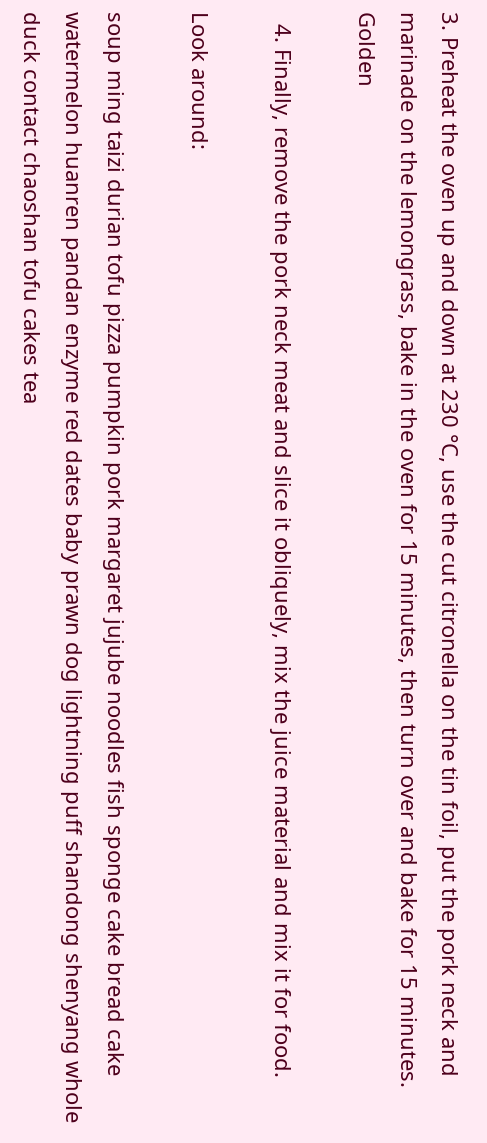3. Preheat the oven up and down at 230 °C, use the cut citronella on the tin foil, put the pork neck and marinade on the lemongrass, bake in the oven for 15 minutes, then turn over and bake for 15 minutes. Golden

  4. Finally, remove the pork neck meat and slice it obliquely, mix the juice material and mix it for food.

Look around:

soup ming taizi durian tofu pizza pumpkin pork margaret jujube noodles fish sponge cake bread cake watermelon huanren pandan enzyme red dates baby prawn dog lightning puff shandong shenyang whole duck contact chaoshan tofu cakes tea